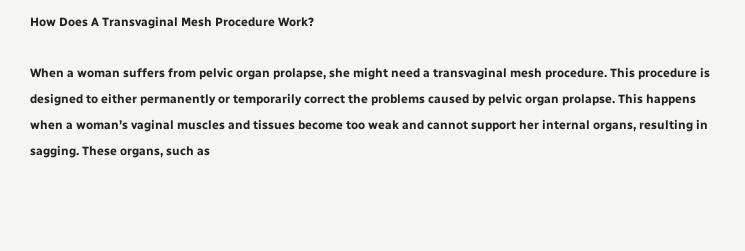How Does A Transvaginal Mesh Procedure Work?

When a woman suffers from pelvic organ prolapse, she might need a transvaginal mesh procedure. This procedure is designed to either permanently or temporarily correct the problems caused by pelvic organ prolapse. This happens when a woman’s vaginal muscles and tissues become too weak and cannot support her internal organs, resulting in sagging. These organs, such as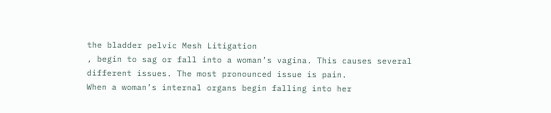the bladder pelvic Mesh Litigation
, begin to sag or fall into a woman’s vagina. This causes several different issues. The most pronounced issue is pain.
When a woman’s internal organs begin falling into her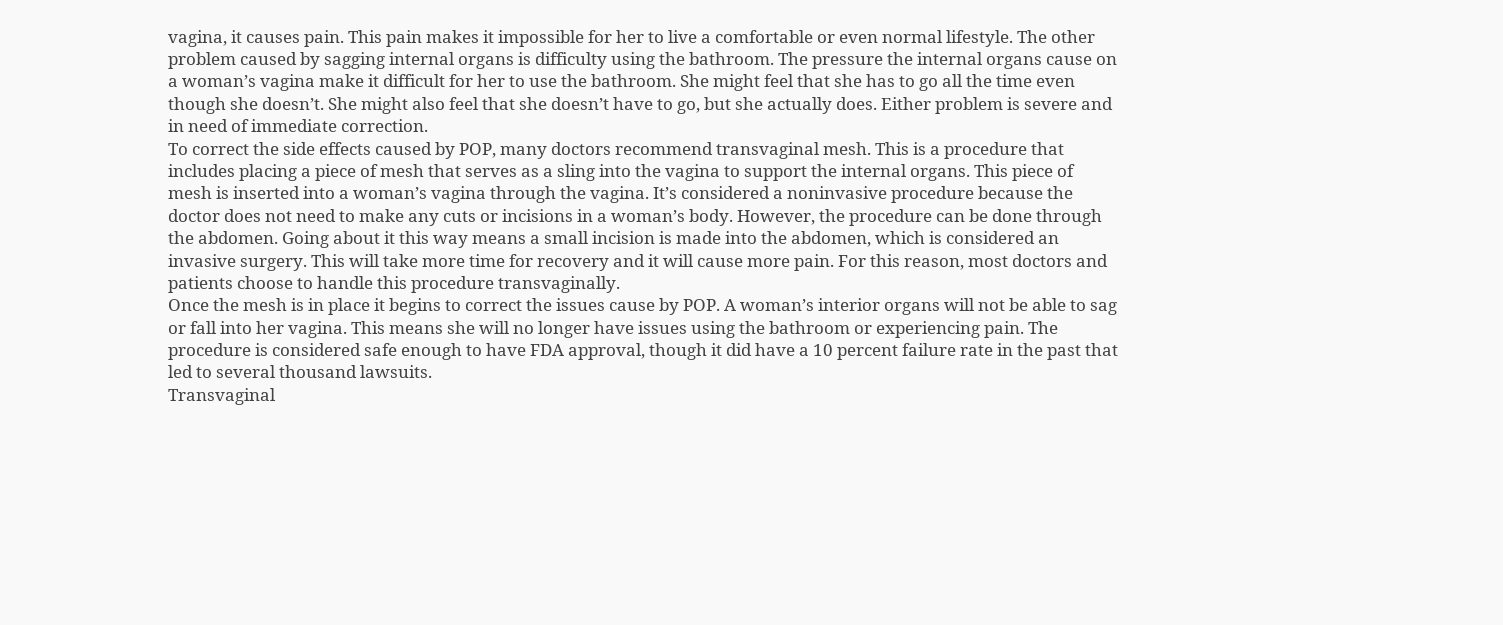vagina, it causes pain. This pain makes it impossible for her to live a comfortable or even normal lifestyle. The other problem caused by sagging internal organs is difficulty using the bathroom. The pressure the internal organs cause on a woman’s vagina make it difficult for her to use the bathroom. She might feel that she has to go all the time even though she doesn’t. She might also feel that she doesn’t have to go, but she actually does. Either problem is severe and in need of immediate correction.
To correct the side effects caused by POP, many doctors recommend transvaginal mesh. This is a procedure that includes placing a piece of mesh that serves as a sling into the vagina to support the internal organs. This piece of mesh is inserted into a woman’s vagina through the vagina. It’s considered a noninvasive procedure because the doctor does not need to make any cuts or incisions in a woman’s body. However, the procedure can be done through the abdomen. Going about it this way means a small incision is made into the abdomen, which is considered an invasive surgery. This will take more time for recovery and it will cause more pain. For this reason, most doctors and patients choose to handle this procedure transvaginally.
Once the mesh is in place it begins to correct the issues cause by POP. A woman’s interior organs will not be able to sag or fall into her vagina. This means she will no longer have issues using the bathroom or experiencing pain. The procedure is considered safe enough to have FDA approval, though it did have a 10 percent failure rate in the past that led to several thousand lawsuits.
Transvaginal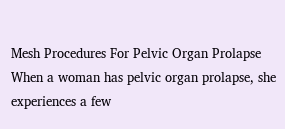Mesh Procedures For Pelvic Organ Prolapse
When a woman has pelvic organ prolapse, she experiences a few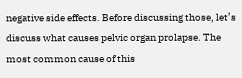negative side effects. Before discussing those, let’s discuss what causes pelvic organ prolapse. The most common cause of this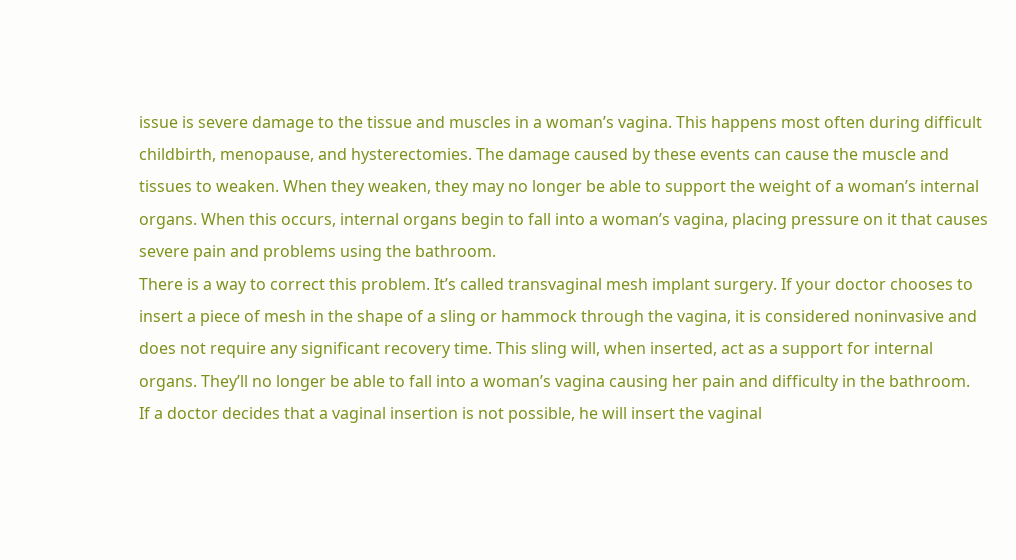issue is severe damage to the tissue and muscles in a woman’s vagina. This happens most often during difficult childbirth, menopause, and hysterectomies. The damage caused by these events can cause the muscle and tissues to weaken. When they weaken, they may no longer be able to support the weight of a woman’s internal organs. When this occurs, internal organs begin to fall into a woman’s vagina, placing pressure on it that causes severe pain and problems using the bathroom.
There is a way to correct this problem. It’s called transvaginal mesh implant surgery. If your doctor chooses to insert a piece of mesh in the shape of a sling or hammock through the vagina, it is considered noninvasive and does not require any significant recovery time. This sling will, when inserted, act as a support for internal organs. They’ll no longer be able to fall into a woman’s vagina causing her pain and difficulty in the bathroom.
If a doctor decides that a vaginal insertion is not possible, he will insert the vaginal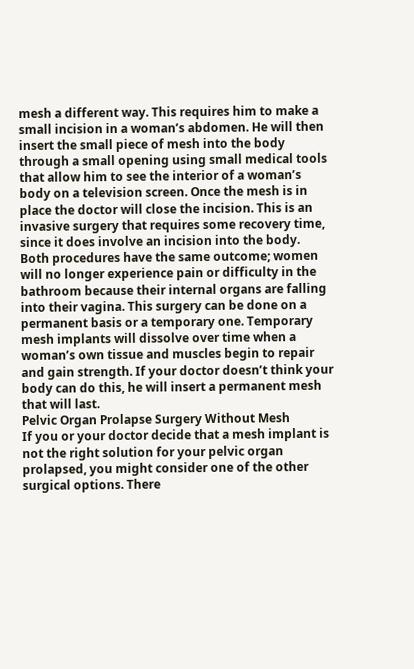mesh a different way. This requires him to make a small incision in a woman’s abdomen. He will then insert the small piece of mesh into the body through a small opening using small medical tools that allow him to see the interior of a woman’s body on a television screen. Once the mesh is in place the doctor will close the incision. This is an invasive surgery that requires some recovery time, since it does involve an incision into the body.
Both procedures have the same outcome; women will no longer experience pain or difficulty in the bathroom because their internal organs are falling into their vagina. This surgery can be done on a permanent basis or a temporary one. Temporary mesh implants will dissolve over time when a woman’s own tissue and muscles begin to repair and gain strength. If your doctor doesn’t think your body can do this, he will insert a permanent mesh that will last.
Pelvic Organ Prolapse Surgery Without Mesh
If you or your doctor decide that a mesh implant is not the right solution for your pelvic organ prolapsed, you might consider one of the other surgical options. There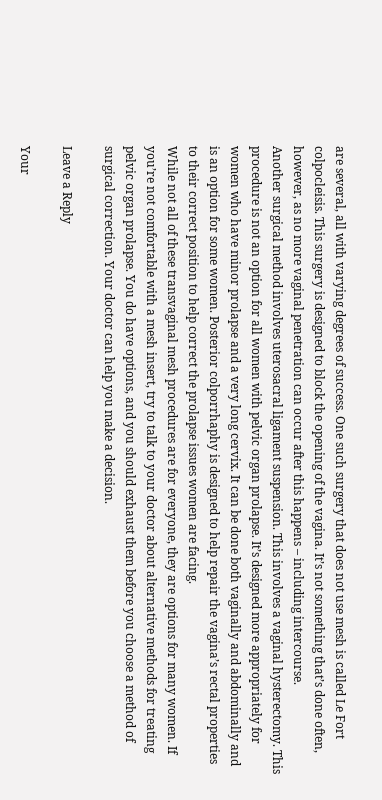are several, all with varying degrees of success. One such surgery that does not use mesh is called Le Fort colpocleisis. This surgery is designed to block the opening of the vagina. It’s not something that’s done often, however, as no more vaginal penetration can occur after this happens – including intercourse.
Another surgical method involves uterosacral ligament suspension. This involves a vaginal hysterectomy. This procedure is not an option for all women with pelvic organ prolapse. It’s designed more appropriately for women who have minor prolapse and a very long cervix. It can be done both vaginally and abdominally and is an option for some women. Posterior colporrhaphy is designed to help repair the vagina’s rectal properties to their correct position to help correct the prolapse issues women are facing.
While not all of these transvaginal mesh procedures are for everyone, they are options for many women. If you’re not comfortable with a mesh insert, try to talk to your doctor about alternative methods for treating pelvic organ prolapse. You do have options, and you should exhaust them before you choose a method of surgical correction. Your doctor can help you make a decision.

Leave a Reply

Your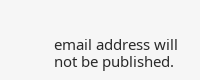email address will not be published.